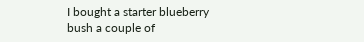I bought a starter blueberry bush a couple of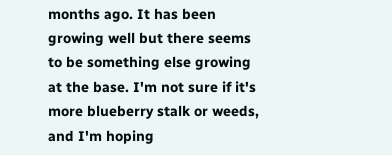months ago. It has been growing well but there seems to be something else growing at the base. I'm not sure if it's more blueberry stalk or weeds, and I'm hoping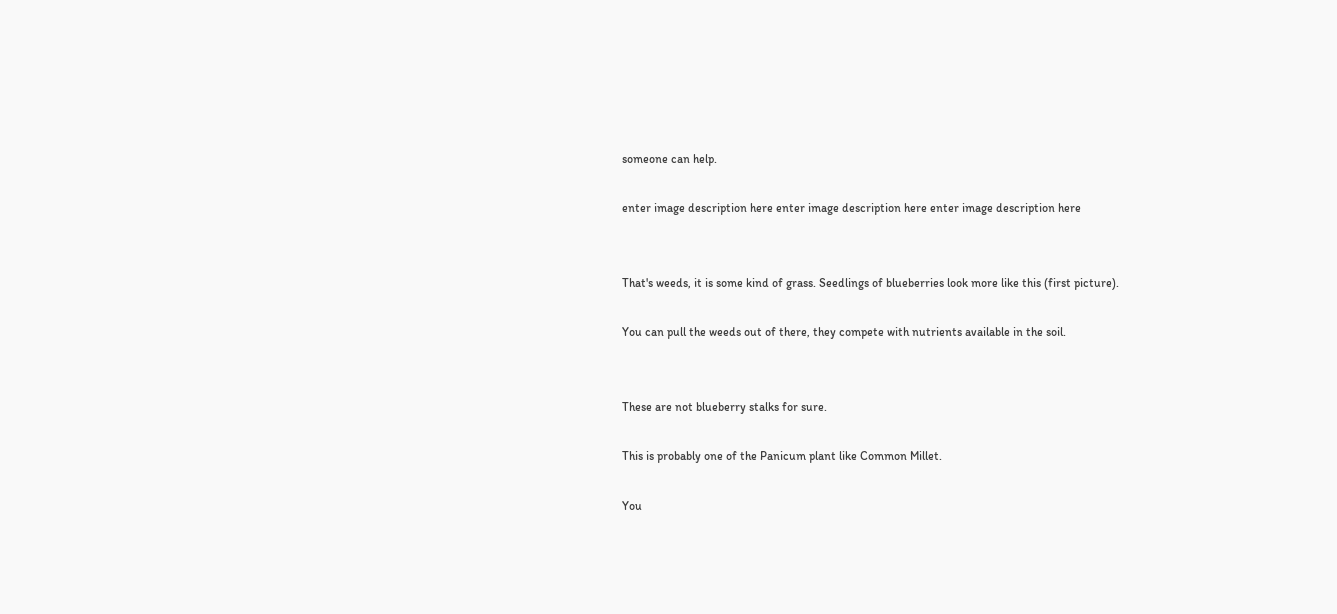someone can help.

enter image description here enter image description here enter image description here


That's weeds, it is some kind of grass. Seedlings of blueberries look more like this (first picture).

You can pull the weeds out of there, they compete with nutrients available in the soil.


These are not blueberry stalks for sure.

This is probably one of the Panicum plant like Common Millet.

You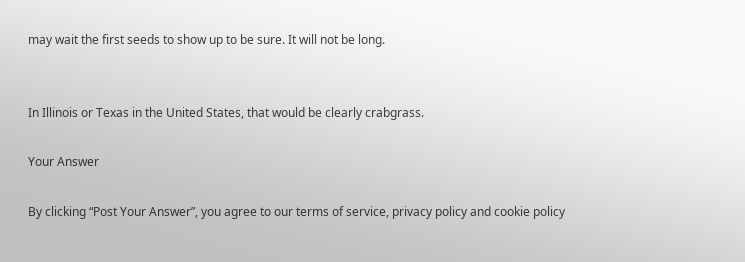may wait the first seeds to show up to be sure. It will not be long.


In Illinois or Texas in the United States, that would be clearly crabgrass.

Your Answer

By clicking “Post Your Answer”, you agree to our terms of service, privacy policy and cookie policy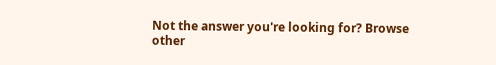Not the answer you're looking for? Browse other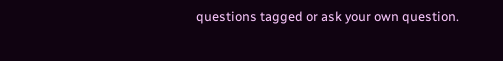questions tagged or ask your own question.